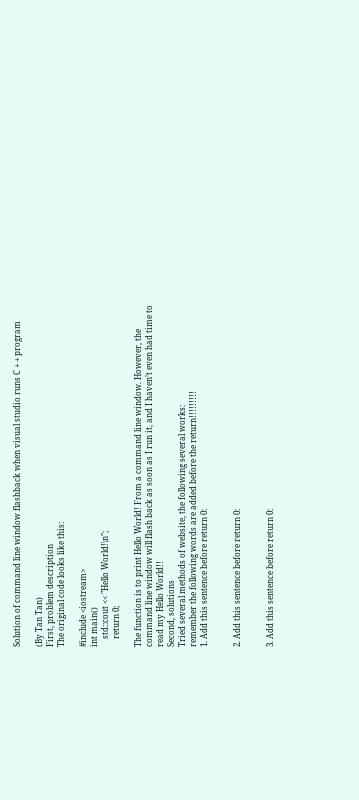Solution of command line window flashback when visual studio runs C + + program

(By Tan Tan)
First, problem description
The original code looks like this:

#include <iostream>
int main()
    std::cout << "Hello World!\n";
    return 0;

The function is to print Hello World! From a command line window. However, the command line window will flash back as soon as I run it, and I haven’t even had time to read my Hello World!!
Second, solutions
Tried several methods of website, the following several works:
remember the following words are added before the return!!!!!!!!!
1. Add this sentence before return 0:


2. Add this sentence before return 0:


3. Add this sentence before return 0: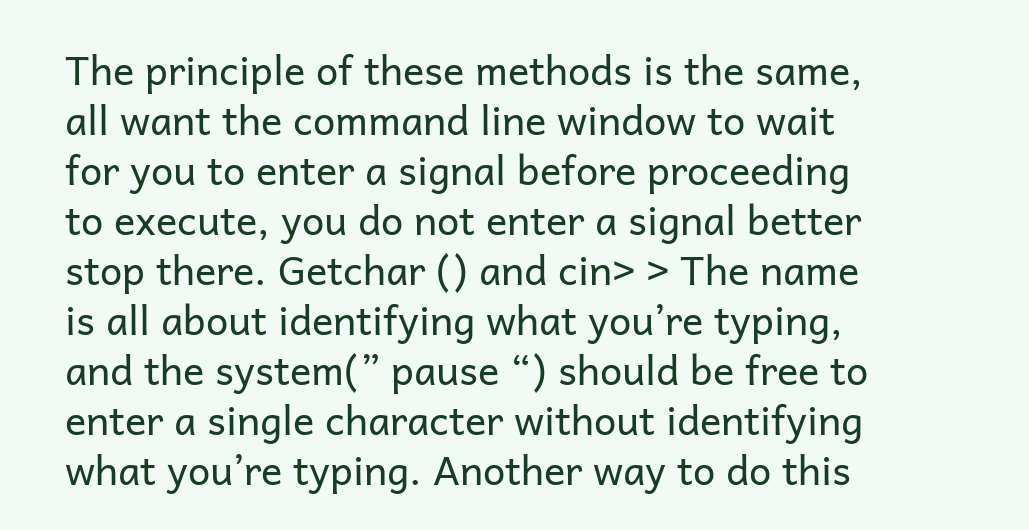The principle of these methods is the same, all want the command line window to wait for you to enter a signal before proceeding to execute, you do not enter a signal better stop there. Getchar () and cin> > The name is all about identifying what you’re typing, and the system(” pause “) should be free to enter a single character without identifying what you’re typing. Another way to do this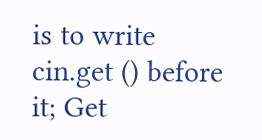is to write cin.get () before it; Get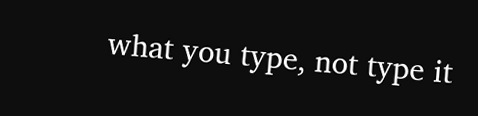what you type, not type it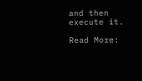and then execute it.

Read More: